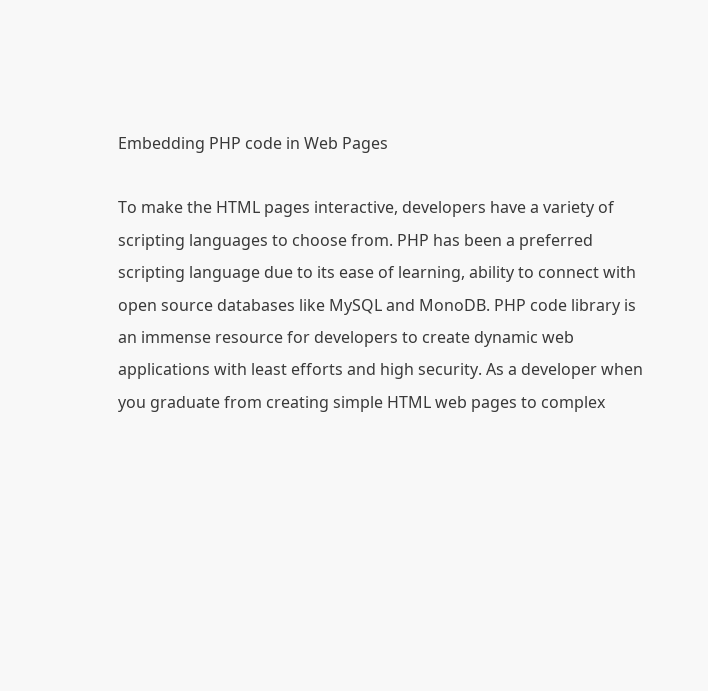Embedding PHP code in Web Pages

To make the HTML pages interactive, developers have a variety of scripting languages to choose from. PHP has been a preferred scripting language due to its ease of learning, ability to connect with open source databases like MySQL and MonoDB. PHP code library is an immense resource for developers to create dynamic web applications with least efforts and high security. As a developer when you graduate from creating simple HTML web pages to complex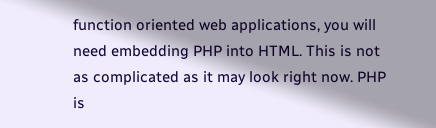function oriented web applications, you will need embedding PHP into HTML. This is not as complicated as it may look right now. PHP is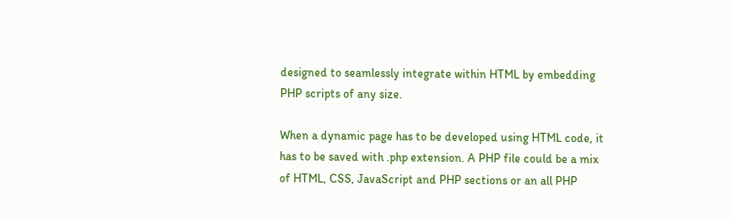designed to seamlessly integrate within HTML by embedding PHP scripts of any size.

When a dynamic page has to be developed using HTML code, it has to be saved with .php extension. A PHP file could be a mix of HTML, CSS, JavaScript and PHP sections or an all PHP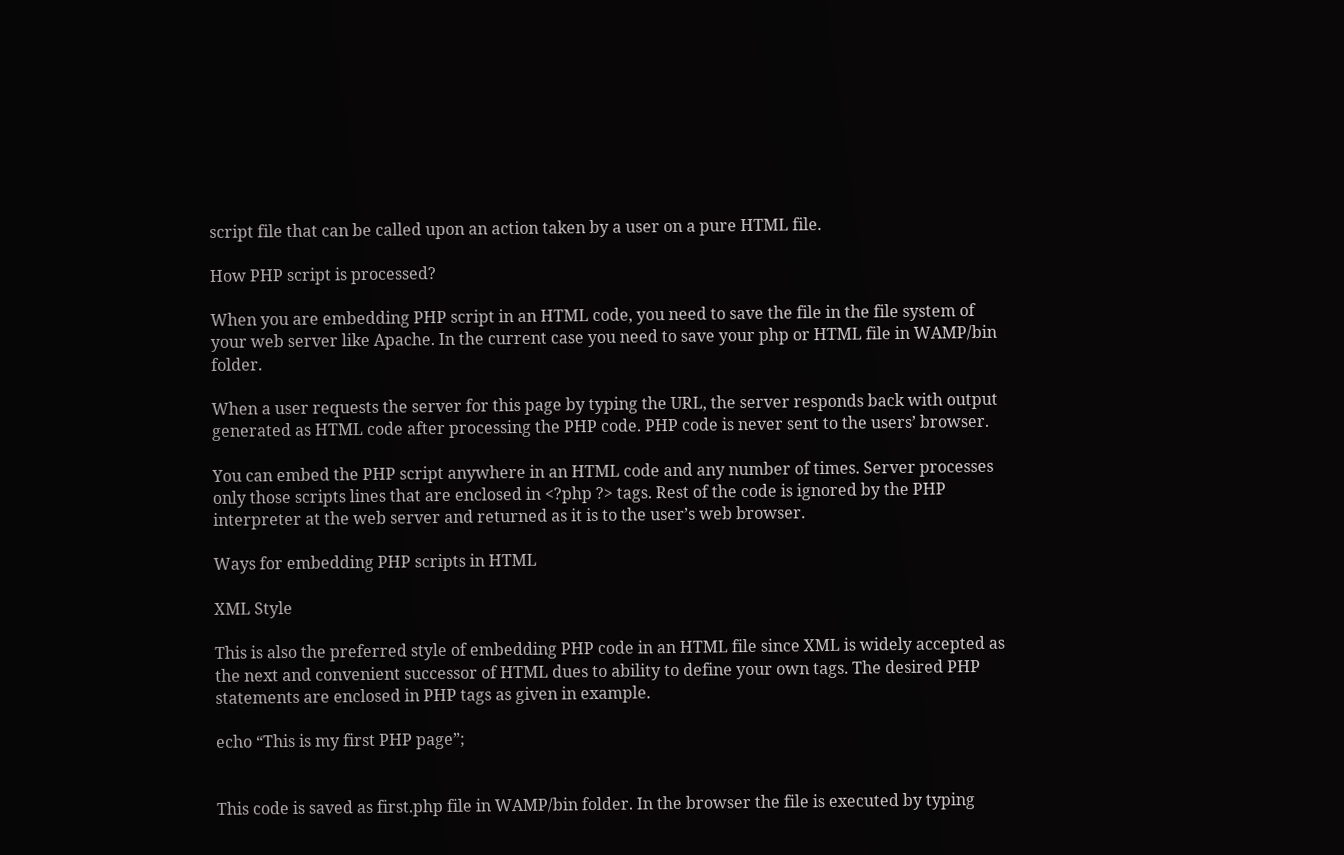script file that can be called upon an action taken by a user on a pure HTML file.

How PHP script is processed?

When you are embedding PHP script in an HTML code, you need to save the file in the file system of your web server like Apache. In the current case you need to save your php or HTML file in WAMP/bin folder.

When a user requests the server for this page by typing the URL, the server responds back with output generated as HTML code after processing the PHP code. PHP code is never sent to the users’ browser.

You can embed the PHP script anywhere in an HTML code and any number of times. Server processes only those scripts lines that are enclosed in <?php ?> tags. Rest of the code is ignored by the PHP interpreter at the web server and returned as it is to the user’s web browser.

Ways for embedding PHP scripts in HTML

XML Style

This is also the preferred style of embedding PHP code in an HTML file since XML is widely accepted as the next and convenient successor of HTML dues to ability to define your own tags. The desired PHP statements are enclosed in PHP tags as given in example.

echo “This is my first PHP page”;


This code is saved as first.php file in WAMP/bin folder. In the browser the file is executed by typing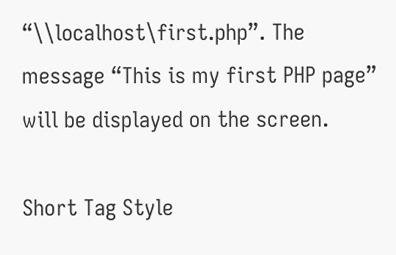“\\localhost\first.php”. The message “This is my first PHP page” will be displayed on the screen.

Short Tag Style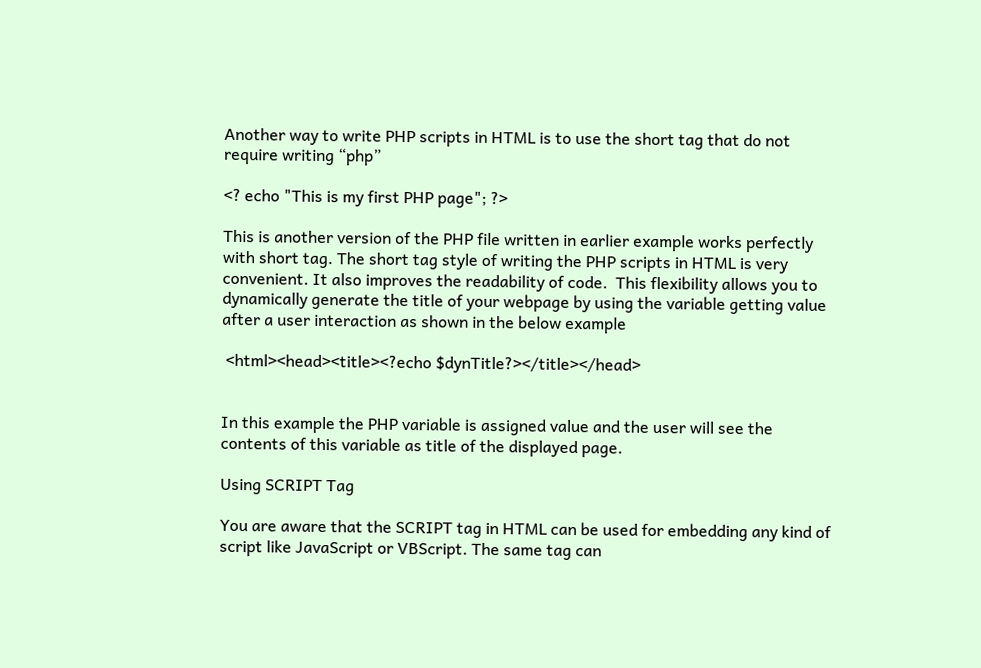Another way to write PHP scripts in HTML is to use the short tag that do not require writing “php”

<? echo "This is my first PHP page"; ?>

This is another version of the PHP file written in earlier example works perfectly with short tag. The short tag style of writing the PHP scripts in HTML is very convenient. It also improves the readability of code.  This flexibility allows you to dynamically generate the title of your webpage by using the variable getting value after a user interaction as shown in the below example

 <html><head><title><?echo $dynTitle?></title></head>


In this example the PHP variable is assigned value and the user will see the contents of this variable as title of the displayed page.

Using SCRIPT Tag

You are aware that the SCRIPT tag in HTML can be used for embedding any kind of script like JavaScript or VBScript. The same tag can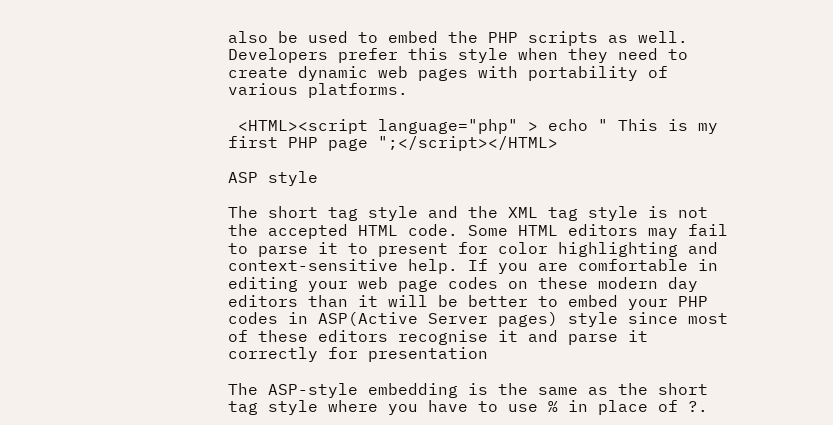also be used to embed the PHP scripts as well. Developers prefer this style when they need to create dynamic web pages with portability of various platforms.

 <HTML><script language="php" > echo " This is my first PHP page ";</script></HTML>

ASP style

The short tag style and the XML tag style is not the accepted HTML code. Some HTML editors may fail to parse it to present for color highlighting and context-sensitive help. If you are comfortable in editing your web page codes on these modern day editors than it will be better to embed your PHP codes in ASP(Active Server pages) style since most of these editors recognise it and parse it correctly for presentation

The ASP-style embedding is the same as the short tag style where you have to use % in place of ?.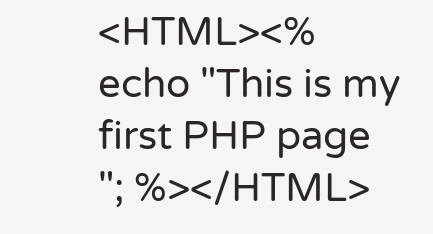<HTML><% echo "This is my first PHP page "; %></HTML>